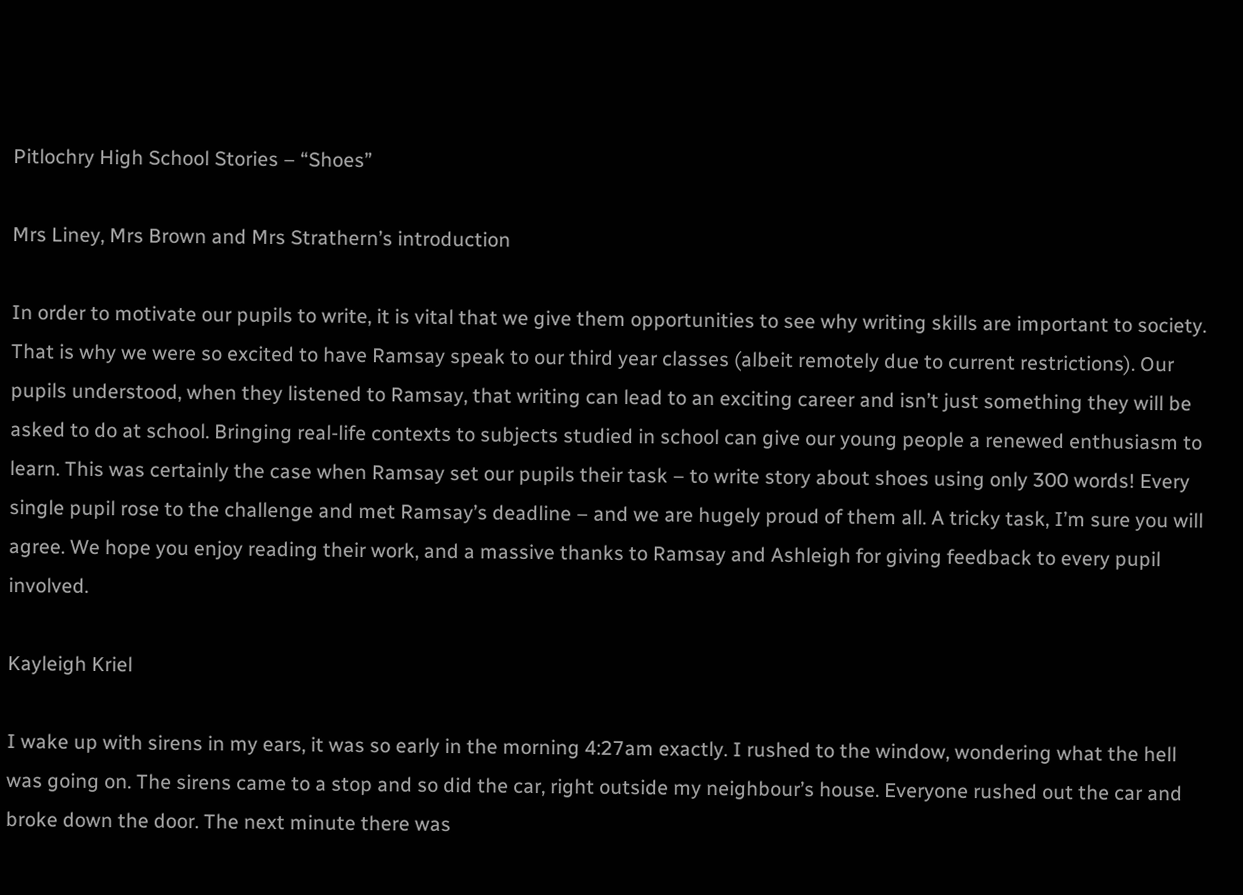Pitlochry High School Stories – “Shoes”

Mrs Liney, Mrs Brown and Mrs Strathern’s introduction

In order to motivate our pupils to write, it is vital that we give them opportunities to see why writing skills are important to society. That is why we were so excited to have Ramsay speak to our third year classes (albeit remotely due to current restrictions). Our pupils understood, when they listened to Ramsay, that writing can lead to an exciting career and isn’t just something they will be asked to do at school. Bringing real-life contexts to subjects studied in school can give our young people a renewed enthusiasm to learn. This was certainly the case when Ramsay set our pupils their task – to write story about shoes using only 300 words! Every single pupil rose to the challenge and met Ramsay’s deadline – and we are hugely proud of them all. A tricky task, I’m sure you will agree. We hope you enjoy reading their work, and a massive thanks to Ramsay and Ashleigh for giving feedback to every pupil involved.

Kayleigh Kriel

I wake up with sirens in my ears, it was so early in the morning 4:27am exactly. I rushed to the window, wondering what the hell was going on. The sirens came to a stop and so did the car, right outside my neighbour’s house. Everyone rushed out the car and broke down the door. The next minute there was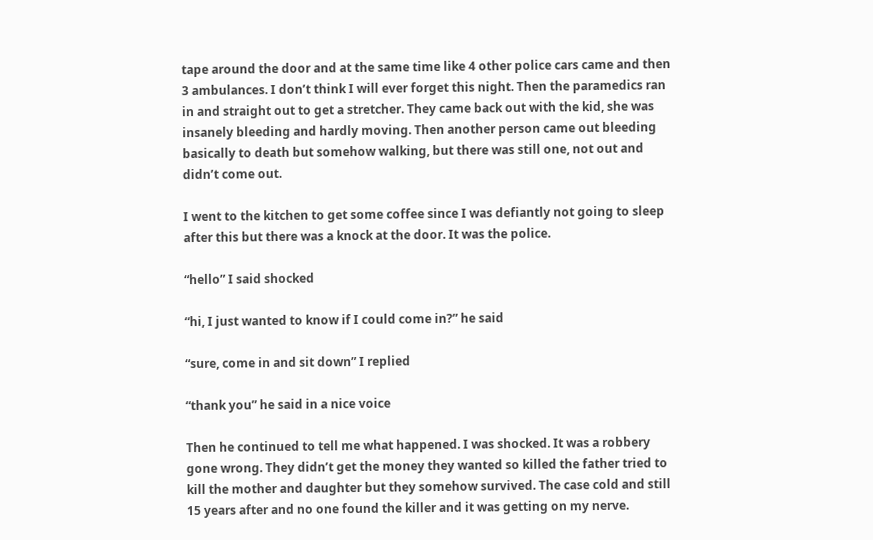tape around the door and at the same time like 4 other police cars came and then 3 ambulances. I don’t think I will ever forget this night. Then the paramedics ran in and straight out to get a stretcher. They came back out with the kid, she was insanely bleeding and hardly moving. Then another person came out bleeding basically to death but somehow walking, but there was still one, not out and didn’t come out.

I went to the kitchen to get some coffee since I was defiantly not going to sleep after this but there was a knock at the door. It was the police.

“hello” I said shocked

“hi, I just wanted to know if I could come in?” he said

“sure, come in and sit down” I replied

“thank you” he said in a nice voice

Then he continued to tell me what happened. I was shocked. It was a robbery gone wrong. They didn’t get the money they wanted so killed the father tried to kill the mother and daughter but they somehow survived. The case cold and still 15 years after and no one found the killer and it was getting on my nerve.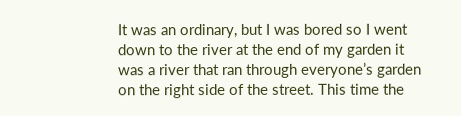It was an ordinary, but I was bored so I went down to the river at the end of my garden it was a river that ran through everyone’s garden on the right side of the street. This time the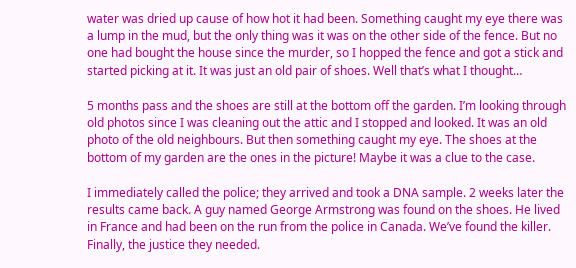water was dried up cause of how hot it had been. Something caught my eye there was a lump in the mud, but the only thing was it was on the other side of the fence. But no one had bought the house since the murder, so I hopped the fence and got a stick and started picking at it. It was just an old pair of shoes. Well that’s what I thought…

5 months pass and the shoes are still at the bottom off the garden. I’m looking through old photos since I was cleaning out the attic and I stopped and looked. It was an old photo of the old neighbours. But then something caught my eye. The shoes at the bottom of my garden are the ones in the picture! Maybe it was a clue to the case.

I immediately called the police; they arrived and took a DNA sample. 2 weeks later the results came back. A guy named George Armstrong was found on the shoes. He lived in France and had been on the run from the police in Canada. We’ve found the killer. Finally, the justice they needed.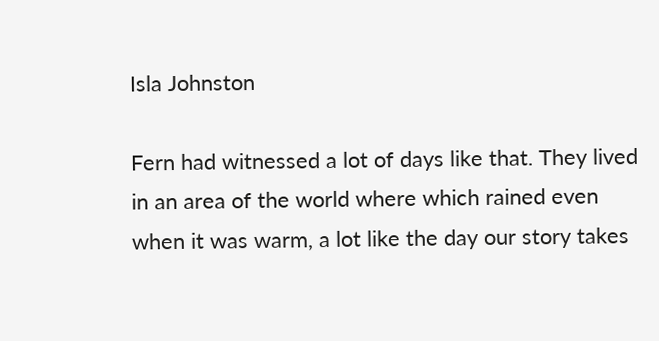Isla Johnston

Fern had witnessed a lot of days like that. They lived in an area of the world where which rained even when it was warm, a lot like the day our story takes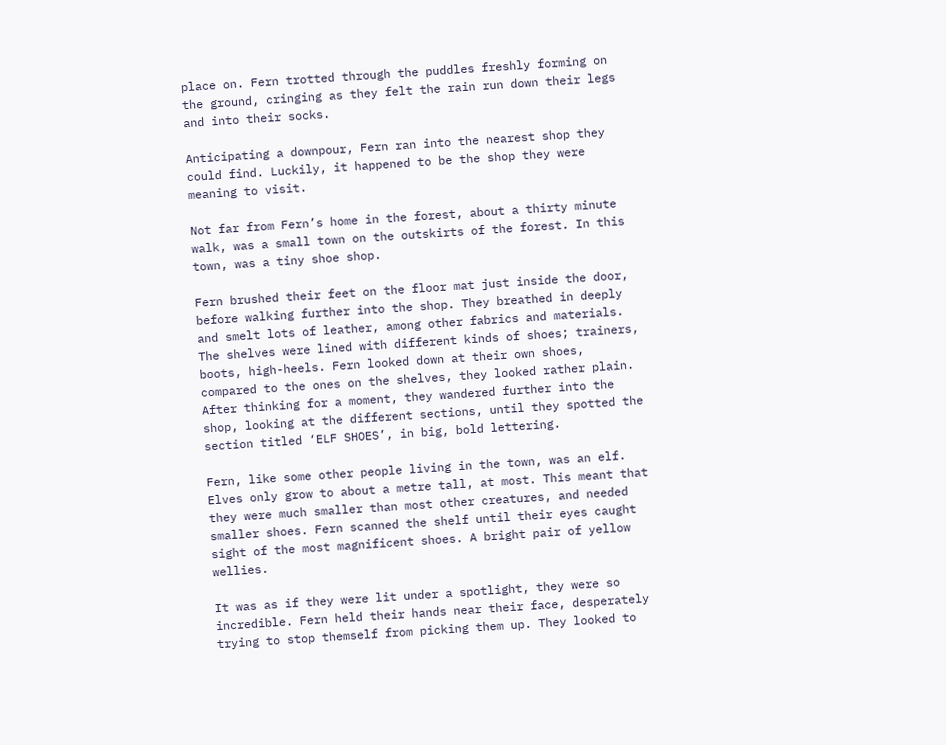place on. Fern trotted through the puddles freshly forming on the ground, cringing as they felt the rain run down their legs and into their socks.

Anticipating a downpour, Fern ran into the nearest shop they could find. Luckily, it happened to be the shop they were meaning to visit.

Not far from Fern’s home in the forest, about a thirty minute walk, was a small town on the outskirts of the forest. In this town, was a tiny shoe shop.

Fern brushed their feet on the floor mat just inside the door, before walking further into the shop. They breathed in deeply and smelt lots of leather, among other fabrics and materials. The shelves were lined with different kinds of shoes; trainers, boots, high-heels. Fern looked down at their own shoes, compared to the ones on the shelves, they looked rather plain. After thinking for a moment, they wandered further into the shop, looking at the different sections, until they spotted the section titled ‘ELF SHOES’, in big, bold lettering.

Fern, like some other people living in the town, was an elf. Elves only grow to about a metre tall, at most. This meant that they were much smaller than most other creatures, and needed smaller shoes. Fern scanned the shelf until their eyes caught sight of the most magnificent shoes. A bright pair of yellow wellies.

It was as if they were lit under a spotlight, they were so incredible. Fern held their hands near their face, desperately trying to stop themself from picking them up. They looked to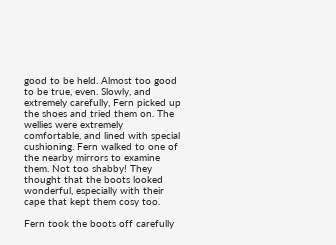good to be held. Almost too good to be true, even. Slowly, and extremely carefully, Fern picked up the shoes and tried them on. The wellies were extremely comfortable, and lined with special cushioning. Fern walked to one of the nearby mirrors to examine them. Not too shabby! They thought that the boots looked wonderful, especially with their cape that kept them cosy too.

Fern took the boots off carefully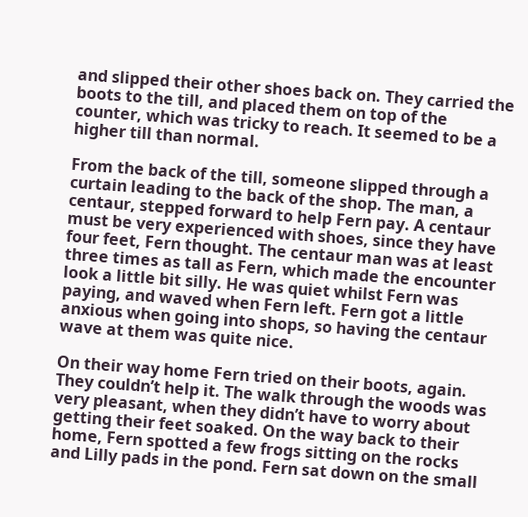and slipped their other shoes back on. They carried the boots to the till, and placed them on top of the counter, which was tricky to reach. It seemed to be a higher till than normal.

From the back of the till, someone slipped through a curtain leading to the back of the shop. The man, a centaur, stepped forward to help Fern pay. A centaur must be very experienced with shoes, since they have four feet, Fern thought. The centaur man was at least three times as tall as Fern, which made the encounter look a little bit silly. He was quiet whilst Fern was paying, and waved when Fern left. Fern got a little anxious when going into shops, so having the centaur wave at them was quite nice.

On their way home Fern tried on their boots, again. They couldn’t help it. The walk through the woods was very pleasant, when they didn’t have to worry about getting their feet soaked. On the way back to their home, Fern spotted a few frogs sitting on the rocks and Lilly pads in the pond. Fern sat down on the small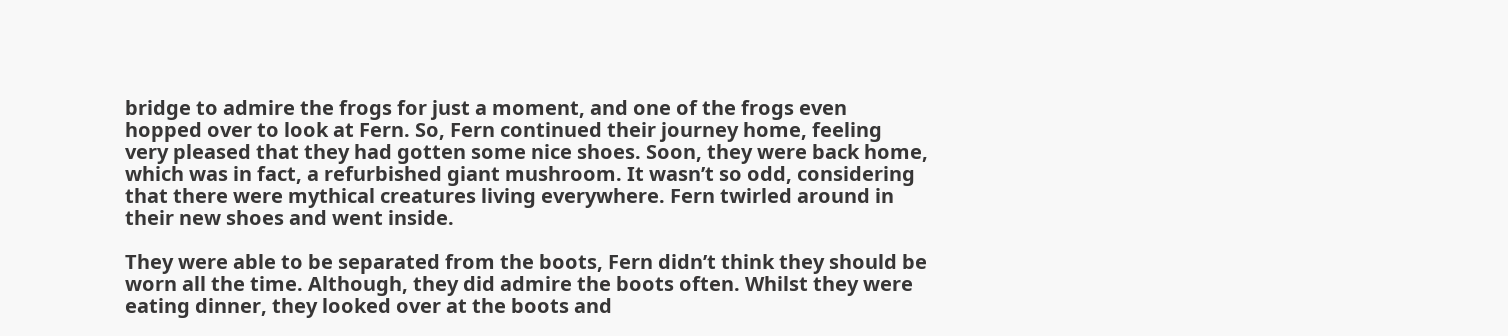bridge to admire the frogs for just a moment, and one of the frogs even hopped over to look at Fern. So, Fern continued their journey home, feeling very pleased that they had gotten some nice shoes. Soon, they were back home, which was in fact, a refurbished giant mushroom. It wasn’t so odd, considering that there were mythical creatures living everywhere. Fern twirled around in their new shoes and went inside.

They were able to be separated from the boots, Fern didn’t think they should be worn all the time. Although, they did admire the boots often. Whilst they were eating dinner, they looked over at the boots and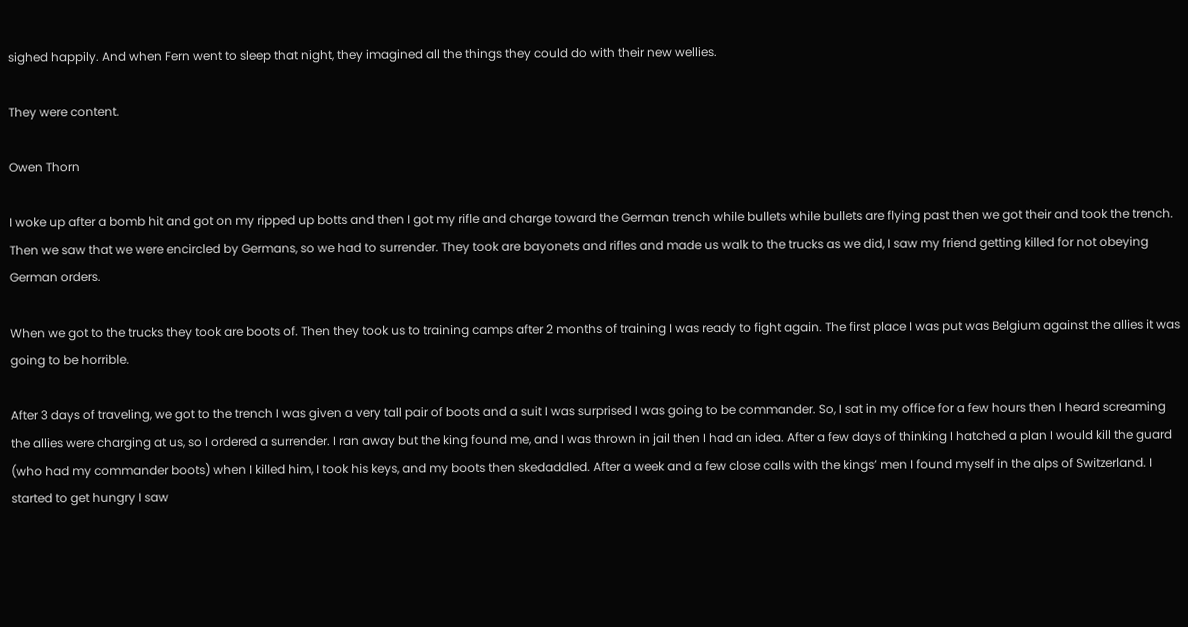sighed happily. And when Fern went to sleep that night, they imagined all the things they could do with their new wellies.

They were content.

Owen Thorn

I woke up after a bomb hit and got on my ripped up botts and then I got my rifle and charge toward the German trench while bullets while bullets are flying past then we got their and took the trench. Then we saw that we were encircled by Germans, so we had to surrender. They took are bayonets and rifles and made us walk to the trucks as we did, I saw my friend getting killed for not obeying German orders.

When we got to the trucks they took are boots of. Then they took us to training camps after 2 months of training I was ready to fight again. The first place I was put was Belgium against the allies it was going to be horrible.

After 3 days of traveling, we got to the trench I was given a very tall pair of boots and a suit I was surprised I was going to be commander. So, I sat in my office for a few hours then I heard screaming the allies were charging at us, so I ordered a surrender. I ran away but the king found me, and I was thrown in jail then I had an idea. After a few days of thinking I hatched a plan I would kill the guard (who had my commander boots) when I killed him, I took his keys, and my boots then skedaddled. After a week and a few close calls with the kings’ men I found myself in the alps of Switzerland. I started to get hungry I saw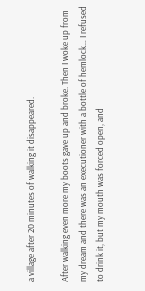a village after 20 minutes of walking it disappeared.

After walking even more my boots gave up and broke. Then I woke up from my dream and there was an executioner with a bottle of hemlock… I refused to drink it, but my mouth was forced open, and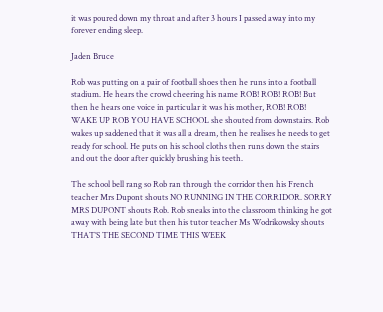it was poured down my throat and after 3 hours I passed away into my forever ending sleep.

Jaden Bruce

Rob was putting on a pair of football shoes then he runs into a football stadium. He hears the crowd cheering his name ROB! ROB! ROB! But then he hears one voice in particular it was his mother, ROB! ROB! WAKE UP ROB YOU HAVE SCHOOL she shouted from downstairs. Rob wakes up saddened that it was all a dream, then he realises he needs to get ready for school. He puts on his school cloths then runs down the stairs and out the door after quickly brushing his teeth.

The school bell rang so Rob ran through the corridor then his French teacher Mrs Dupont shouts NO RUNNING IN THE CORRIDOR. SORRY MRS DUPONT shouts Rob. Rob sneaks into the classroom thinking he got away with being late but then his tutor teacher Ms Wodrikowsky shouts THAT’S THE SECOND TIME THIS WEEK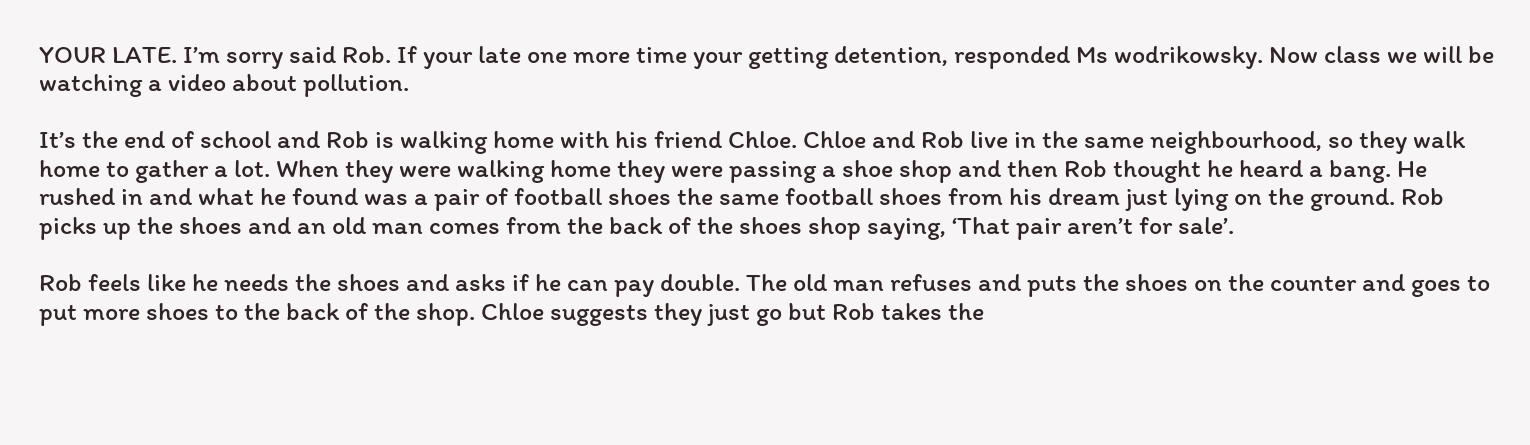YOUR LATE. I’m sorry said Rob. If your late one more time your getting detention, responded Ms wodrikowsky. Now class we will be watching a video about pollution.

It’s the end of school and Rob is walking home with his friend Chloe. Chloe and Rob live in the same neighbourhood, so they walk home to gather a lot. When they were walking home they were passing a shoe shop and then Rob thought he heard a bang. He rushed in and what he found was a pair of football shoes the same football shoes from his dream just lying on the ground. Rob picks up the shoes and an old man comes from the back of the shoes shop saying, ‘That pair aren’t for sale’.

Rob feels like he needs the shoes and asks if he can pay double. The old man refuses and puts the shoes on the counter and goes to put more shoes to the back of the shop. Chloe suggests they just go but Rob takes the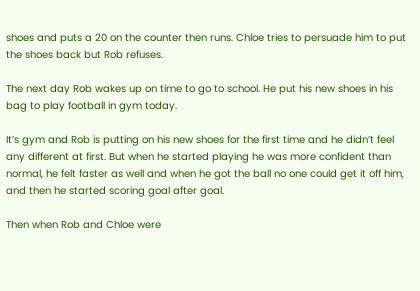shoes and puts a 20 on the counter then runs. Chloe tries to persuade him to put the shoes back but Rob refuses.

The next day Rob wakes up on time to go to school. He put his new shoes in his bag to play football in gym today.

It’s gym and Rob is putting on his new shoes for the first time and he didn’t feel any different at first. But when he started playing he was more confident than normal, he felt faster as well and when he got the ball no one could get it off him, and then he started scoring goal after goal.

Then when Rob and Chloe were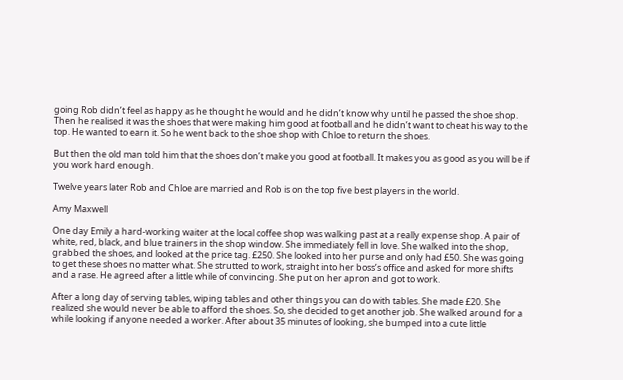going Rob didn’t feel as happy as he thought he would and he didn’t know why until he passed the shoe shop. Then he realised it was the shoes that were making him good at football and he didn’t want to cheat his way to the top. He wanted to earn it. So he went back to the shoe shop with Chloe to return the shoes.

But then the old man told him that the shoes don’t make you good at football. It makes you as good as you will be if you work hard enough.

Twelve years later Rob and Chloe are married and Rob is on the top five best players in the world.

Amy Maxwell

One day Emily a hard-working waiter at the local coffee shop was walking past at a really expense shop. A pair of white, red, black, and blue trainers in the shop window. She immediately fell in love. She walked into the shop, grabbed the shoes, and looked at the price tag. £250. She looked into her purse and only had £50. She was going to get these shoes no matter what. She strutted to work, straight into her boss’s office and asked for more shifts and a rase. He agreed after a little while of convincing. She put on her apron and got to work.

After a long day of serving tables, wiping tables and other things you can do with tables. She made £20. She realized she would never be able to afford the shoes. So, she decided to get another job. She walked around for a while looking if anyone needed a worker. After about 35 minutes of looking, she bumped into a cute little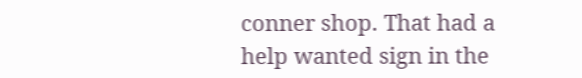conner shop. That had a help wanted sign in the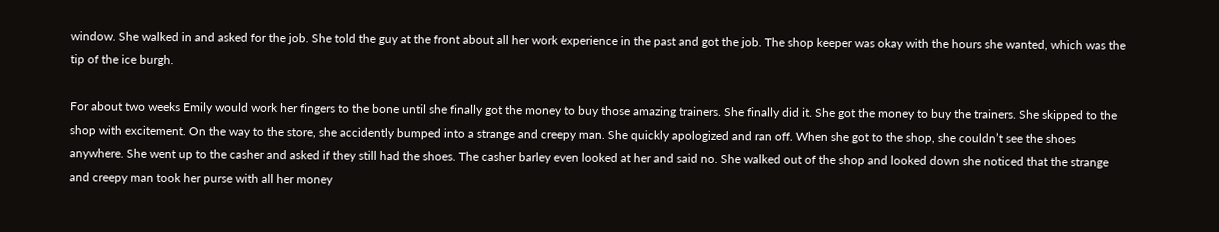window. She walked in and asked for the job. She told the guy at the front about all her work experience in the past and got the job. The shop keeper was okay with the hours she wanted, which was the tip of the ice burgh.

For about two weeks Emily would work her fingers to the bone until she finally got the money to buy those amazing trainers. She finally did it. She got the money to buy the trainers. She skipped to the shop with excitement. On the way to the store, she accidently bumped into a strange and creepy man. She quickly apologized and ran off. When she got to the shop, she couldn’t see the shoes anywhere. She went up to the casher and asked if they still had the shoes. The casher barley even looked at her and said no. She walked out of the shop and looked down she noticed that the strange and creepy man took her purse with all her money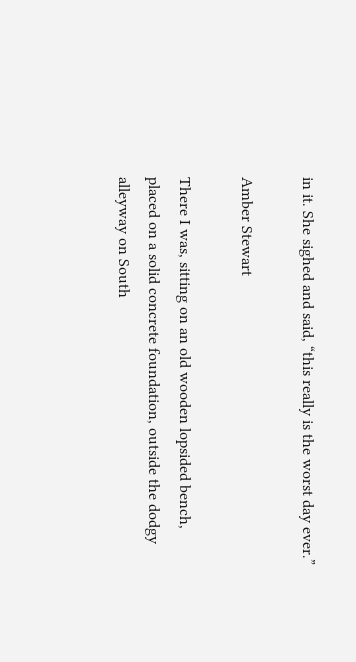in it. She sighed and said, “this really is the worst day ever.”

Amber Stewart

There I was, sitting on an old wooden lopsided bench, placed on a solid concrete foundation, outside the dodgy alleyway on South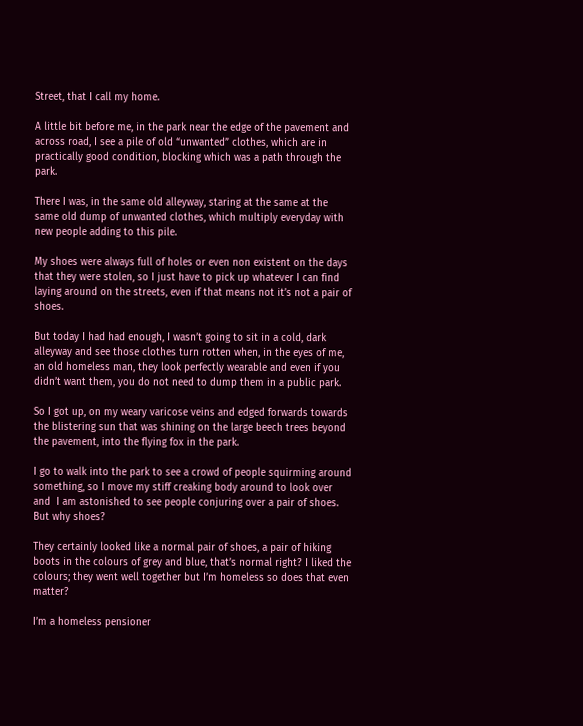Street, that I call my home.

A little bit before me, in the park near the edge of the pavement and across road, I see a pile of old “unwanted” clothes, which are in practically good condition, blocking which was a path through the park.

There I was, in the same old alleyway, staring at the same at the same old dump of unwanted clothes, which multiply everyday with new people adding to this pile.

My shoes were always full of holes or even non existent on the days that they were stolen, so I just have to pick up whatever I can find laying around on the streets, even if that means not it’s not a pair of shoes.

But today I had had enough, I wasn’t going to sit in a cold, dark alleyway and see those clothes turn rotten when, in the eyes of me, an old homeless man, they look perfectly wearable and even if you didn’t want them, you do not need to dump them in a public park.

So I got up, on my weary varicose veins and edged forwards towards the blistering sun that was shining on the large beech trees beyond the pavement, into the flying fox in the park.

I go to walk into the park to see a crowd of people squirming around something, so I move my stiff creaking body around to look over and  I am astonished to see people conjuring over a pair of shoes. But why shoes?

They certainly looked like a normal pair of shoes, a pair of hiking boots in the colours of grey and blue, that’s normal right? I liked the colours; they went well together but I’m homeless so does that even matter?

I’m a homeless pensioner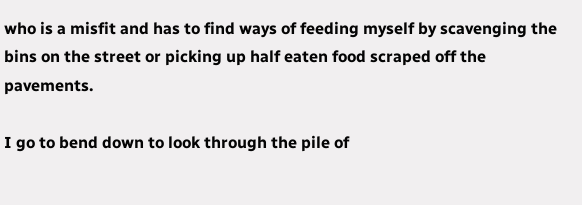who is a misfit and has to find ways of feeding myself by scavenging the bins on the street or picking up half eaten food scraped off the pavements.

I go to bend down to look through the pile of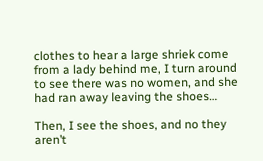clothes to hear a large shriek come from a lady behind me, I turn around to see there was no women, and she had ran away leaving the shoes…

Then, I see the shoes, and no they aren’t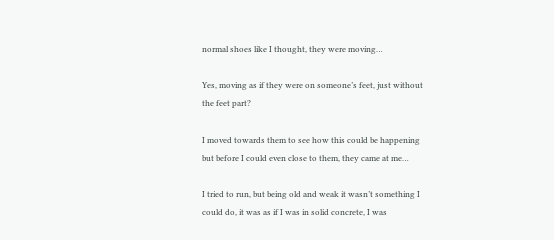normal shoes like I thought, they were moving…

Yes, moving as if they were on someone’s feet, just without the feet part?

I moved towards them to see how this could be happening but before I could even close to them, they came at me…

I tried to run, but being old and weak it wasn’t something I could do, it was as if I was in solid concrete, I was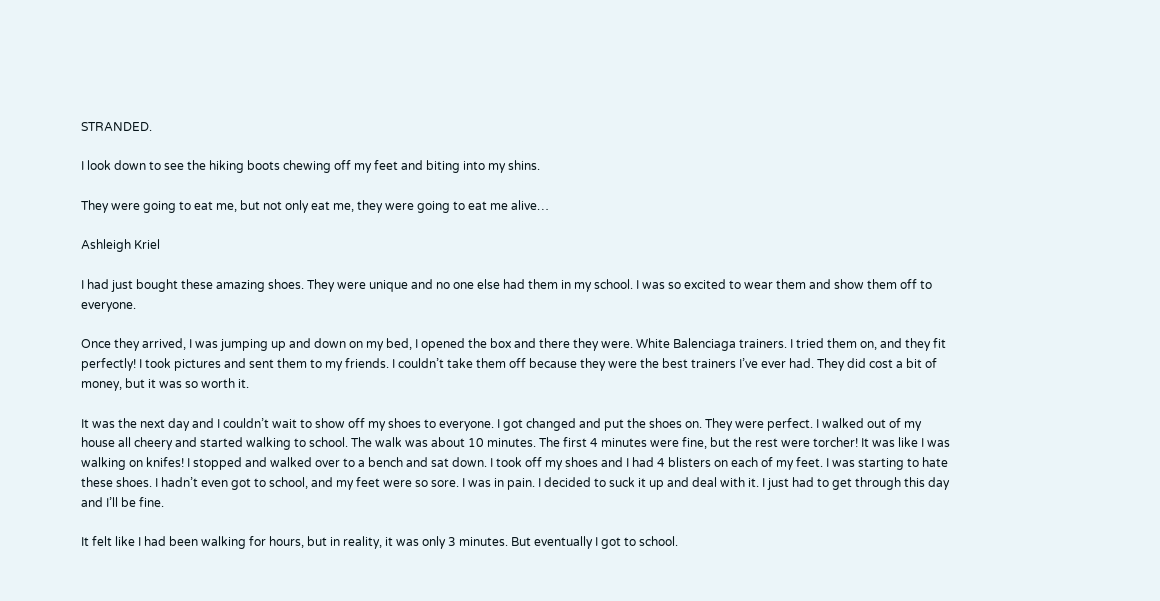STRANDED.

I look down to see the hiking boots chewing off my feet and biting into my shins.

They were going to eat me, but not only eat me, they were going to eat me alive…

Ashleigh Kriel

I had just bought these amazing shoes. They were unique and no one else had them in my school. I was so excited to wear them and show them off to everyone.

Once they arrived, I was jumping up and down on my bed, I opened the box and there they were. White Balenciaga trainers. I tried them on, and they fit perfectly! I took pictures and sent them to my friends. I couldn’t take them off because they were the best trainers I’ve ever had. They did cost a bit of money, but it was so worth it.

It was the next day and I couldn’t wait to show off my shoes to everyone. I got changed and put the shoes on. They were perfect. I walked out of my house all cheery and started walking to school. The walk was about 10 minutes. The first 4 minutes were fine, but the rest were torcher! It was like I was walking on knifes! I stopped and walked over to a bench and sat down. I took off my shoes and I had 4 blisters on each of my feet. I was starting to hate these shoes. I hadn’t even got to school, and my feet were so sore. I was in pain. I decided to suck it up and deal with it. I just had to get through this day and I’ll be fine.

It felt like I had been walking for hours, but in reality, it was only 3 minutes. But eventually I got to school.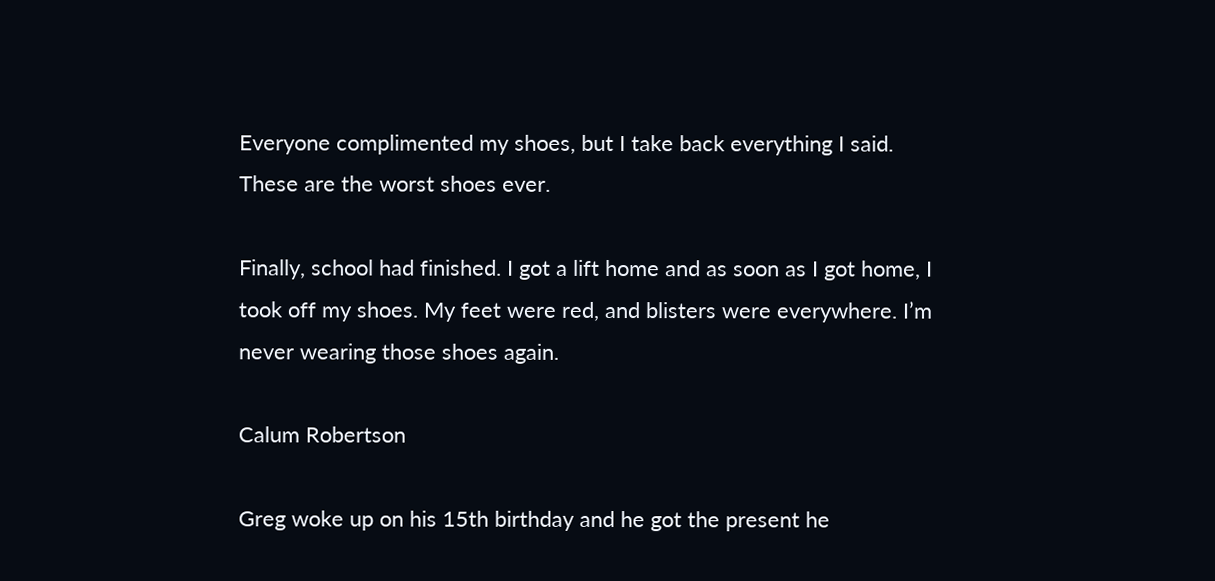Everyone complimented my shoes, but I take back everything I said. These are the worst shoes ever.

Finally, school had finished. I got a lift home and as soon as I got home, I took off my shoes. My feet were red, and blisters were everywhere. I’m never wearing those shoes again.

Calum Robertson

Greg woke up on his 15th birthday and he got the present he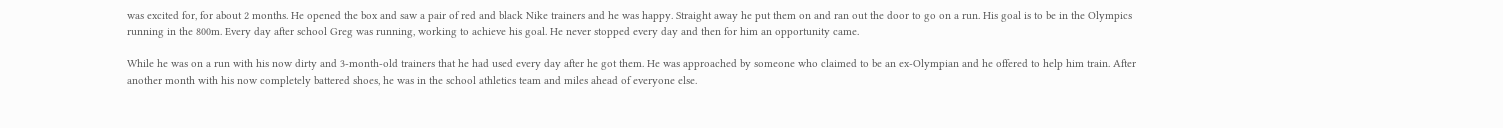was excited for, for about 2 months. He opened the box and saw a pair of red and black Nike trainers and he was happy. Straight away he put them on and ran out the door to go on a run. His goal is to be in the Olympics running in the 800m. Every day after school Greg was running, working to achieve his goal. He never stopped every day and then for him an opportunity came.

While he was on a run with his now dirty and 3-month-old trainers that he had used every day after he got them. He was approached by someone who claimed to be an ex-Olympian and he offered to help him train. After another month with his now completely battered shoes, he was in the school athletics team and miles ahead of everyone else.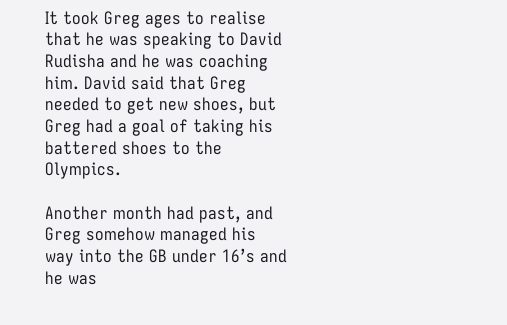It took Greg ages to realise that he was speaking to David Rudisha and he was coaching him. David said that Greg needed to get new shoes, but Greg had a goal of taking his battered shoes to the Olympics.

Another month had past, and Greg somehow managed his way into the GB under 16’s and he was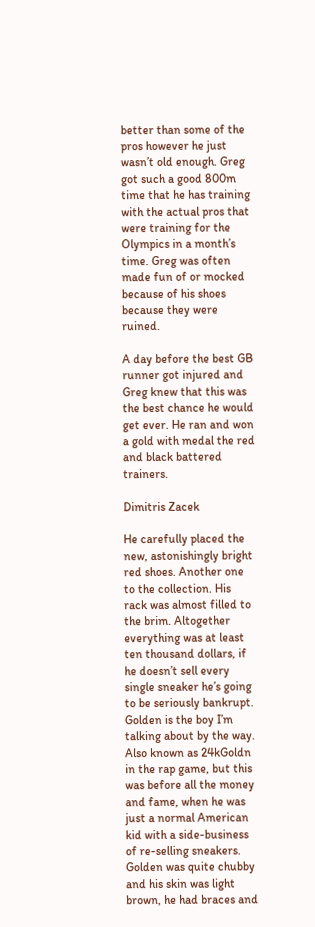better than some of the pros however he just wasn’t old enough. Greg got such a good 800m time that he has training with the actual pros that were training for the Olympics in a month’s time. Greg was often made fun of or mocked because of his shoes because they were ruined.

A day before the best GB runner got injured and Greg knew that this was the best chance he would get ever. He ran and won a gold with medal the red and black battered trainers.

Dimitris Zacek

He carefully placed the new, astonishingly bright red shoes. Another one to the collection. His rack was almost filled to the brim. Altogether everything was at least ten thousand dollars, if he doesn’t sell every single sneaker he’s going to be seriously bankrupt. Golden is the boy I’m talking about by the way. Also known as 24kGoldn in the rap game, but this was before all the money and fame, when he was just a normal American kid with a side-business of re-selling sneakers. Golden was quite chubby and his skin was light brown, he had braces and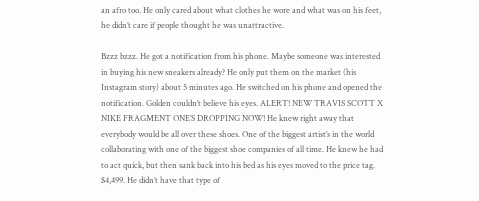an afro too. He only cared about what clothes he wore and what was on his feet, he didn’t care if people thought he was unattractive.

Bzzz bzzz. He got a notification from his phone. Maybe someone was interested in buying his new sneakers already? He only put them on the market (his Instagram story) about 5 minutes ago. He switched on his phone and opened the notification. Golden couldn’t believe his eyes. ALERT! NEW TRAVIS SCOTT X NIKE FRAGMENT ONE’S DROPPING NOW! He knew right away that everybody would be all over these shoes. One of the biggest artist’s in the world collaborating with one of the biggest shoe companies of all time. He knew he had to act quick, but then sank back into his bed as his eyes moved to the price tag. $4,499. He didn’t have that type of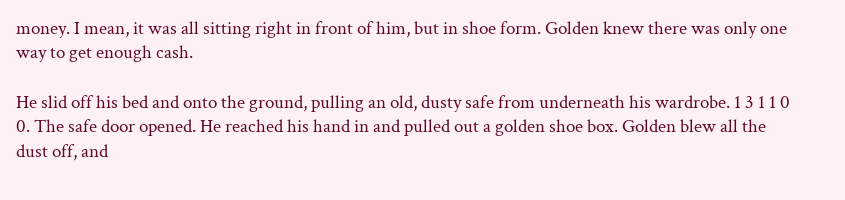money. I mean, it was all sitting right in front of him, but in shoe form. Golden knew there was only one way to get enough cash.

He slid off his bed and onto the ground, pulling an old, dusty safe from underneath his wardrobe. 1 3 1 1 0 0. The safe door opened. He reached his hand in and pulled out a golden shoe box. Golden blew all the dust off, and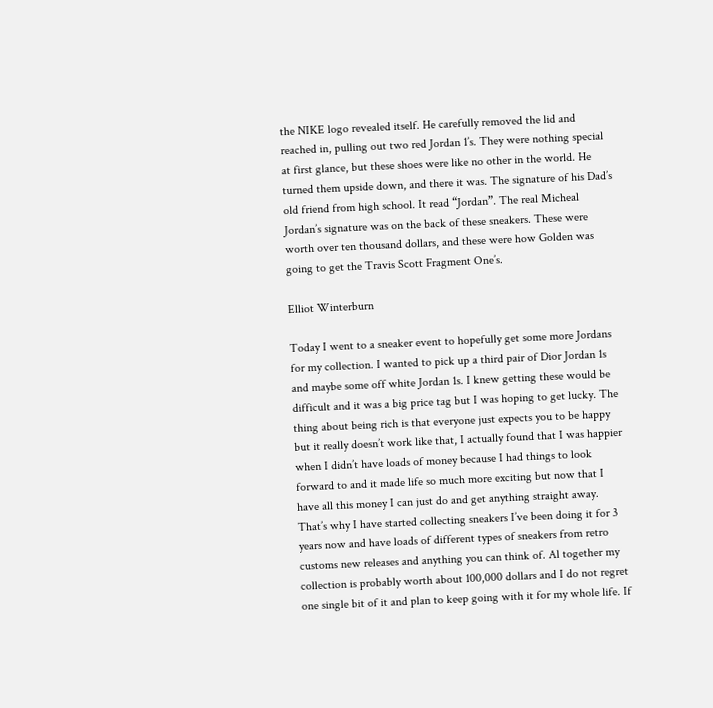the NIKE logo revealed itself. He carefully removed the lid and reached in, pulling out two red Jordan 1’s. They were nothing special at first glance, but these shoes were like no other in the world. He turned them upside down, and there it was. The signature of his Dad’s old friend from high school. It read “Jordan”. The real Micheal Jordan’s signature was on the back of these sneakers. These were worth over ten thousand dollars, and these were how Golden was going to get the Travis Scott Fragment One’s.

Elliot Winterburn

Today I went to a sneaker event to hopefully get some more Jordans for my collection. I wanted to pick up a third pair of Dior Jordan 1s and maybe some off white Jordan 1s. I knew getting these would be difficult and it was a big price tag but I was hoping to get lucky. The thing about being rich is that everyone just expects you to be happy but it really doesn’t work like that, I actually found that I was happier when I didn’t have loads of money because I had things to look forward to and it made life so much more exciting but now that I have all this money I can just do and get anything straight away. That’s why I have started collecting sneakers I’ve been doing it for 3 years now and have loads of different types of sneakers from retro customs new releases and anything you can think of. Al together my collection is probably worth about 100,000 dollars and I do not regret one single bit of it and plan to keep going with it for my whole life. If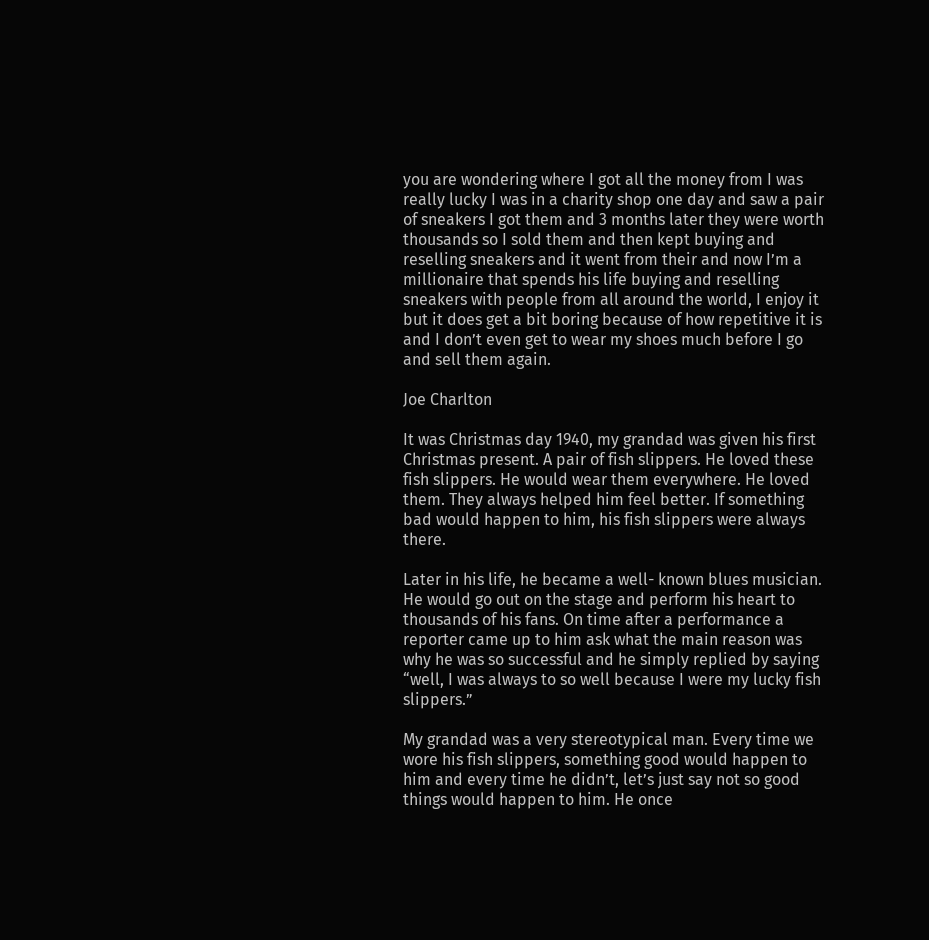you are wondering where I got all the money from I was really lucky I was in a charity shop one day and saw a pair of sneakers I got them and 3 months later they were worth thousands so I sold them and then kept buying and reselling sneakers and it went from their and now I’m a millionaire that spends his life buying and reselling sneakers with people from all around the world, I enjoy it but it does get a bit boring because of how repetitive it is and I don’t even get to wear my shoes much before I go and sell them again.

Joe Charlton

It was Christmas day 1940, my grandad was given his first Christmas present. A pair of fish slippers. He loved these fish slippers. He would wear them everywhere. He loved them. They always helped him feel better. If something bad would happen to him, his fish slippers were always there.

Later in his life, he became a well- known blues musician. He would go out on the stage and perform his heart to thousands of his fans. On time after a performance a reporter came up to him ask what the main reason was why he was so successful and he simply replied by saying “well, I was always to so well because I were my lucky fish slippers.”

My grandad was a very stereotypical man. Every time we wore his fish slippers, something good would happen to him and every time he didn’t, let’s just say not so good things would happen to him. He once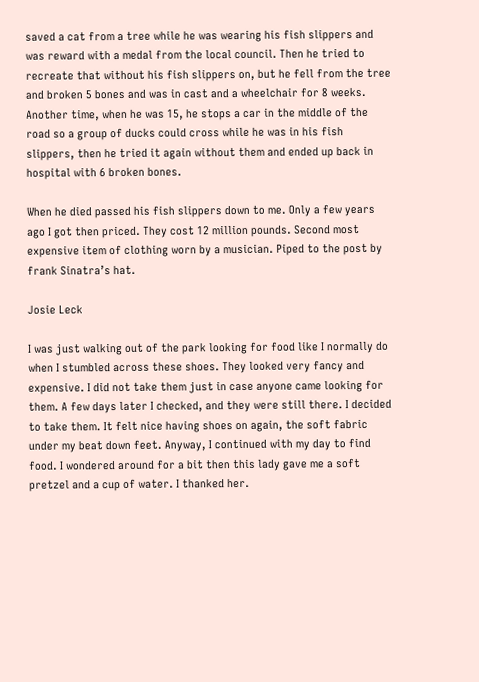saved a cat from a tree while he was wearing his fish slippers and was reward with a medal from the local council. Then he tried to recreate that without his fish slippers on, but he fell from the tree and broken 5 bones and was in cast and a wheelchair for 8 weeks.  Another time, when he was 15, he stops a car in the middle of the road so a group of ducks could cross while he was in his fish slippers, then he tried it again without them and ended up back in hospital with 6 broken bones.

When he died passed his fish slippers down to me. Only a few years ago I got then priced. They cost 12 million pounds. Second most expensive item of clothing worn by a musician. Piped to the post by frank Sinatra’s hat.

Josie Leck

I was just walking out of the park looking for food like I normally do when I stumbled across these shoes. They looked very fancy and expensive. I did not take them just in case anyone came looking for them. A few days later I checked, and they were still there. I decided to take them. It felt nice having shoes on again, the soft fabric under my beat down feet. Anyway, I continued with my day to find food. I wondered around for a bit then this lady gave me a soft pretzel and a cup of water. I thanked her.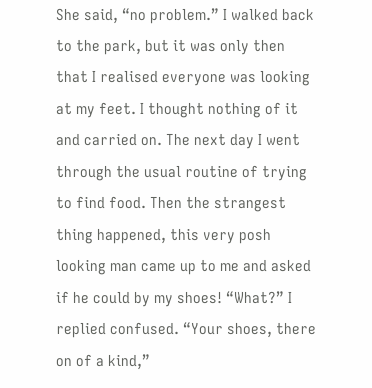She said, “no problem.” I walked back to the park, but it was only then that I realised everyone was looking at my feet. I thought nothing of it and carried on. The next day I went through the usual routine of trying to find food. Then the strangest thing happened, this very posh looking man came up to me and asked if he could by my shoes! “What?” I replied confused. “Your shoes, there on of a kind,”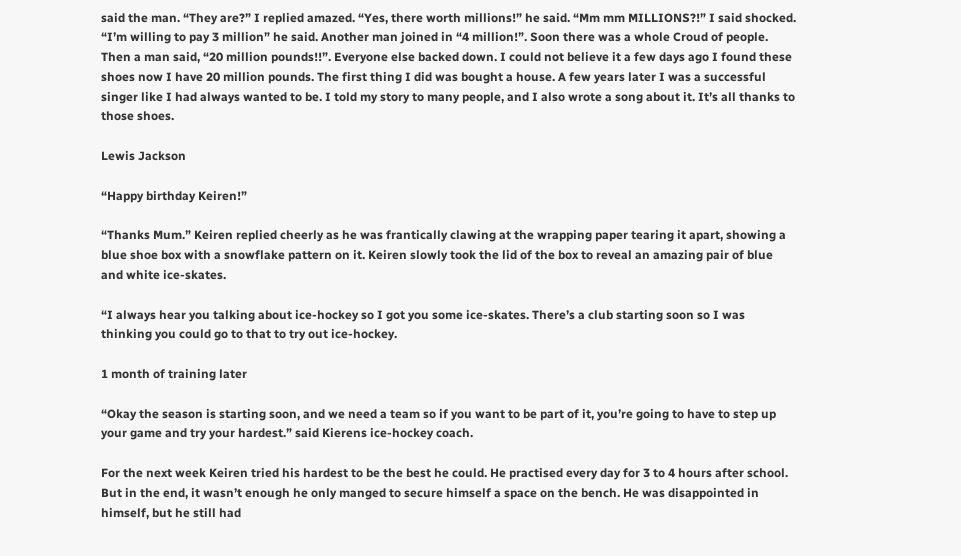said the man. “They are?” I replied amazed. “Yes, there worth millions!” he said. “Mm mm MILLIONS?!” I said shocked. “I’m willing to pay 3 million” he said. Another man joined in “4 million!”. Soon there was a whole Croud of people. Then a man said, “20 million pounds!!”. Everyone else backed down. I could not believe it a few days ago I found these shoes now I have 20 million pounds. The first thing I did was bought a house. A few years later I was a successful singer like I had always wanted to be. I told my story to many people, and I also wrote a song about it. It’s all thanks to those shoes.

Lewis Jackson

“Happy birthday Keiren!”

“Thanks Mum.” Keiren replied cheerly as he was frantically clawing at the wrapping paper tearing it apart, showing a blue shoe box with a snowflake pattern on it. Keiren slowly took the lid of the box to reveal an amazing pair of blue and white ice-skates.

“I always hear you talking about ice-hockey so I got you some ice-skates. There’s a club starting soon so I was thinking you could go to that to try out ice-hockey.

1 month of training later

“Okay the season is starting soon, and we need a team so if you want to be part of it, you’re going to have to step up your game and try your hardest.” said Kierens ice-hockey coach.

For the next week Keiren tried his hardest to be the best he could. He practised every day for 3 to 4 hours after school. But in the end, it wasn’t enough he only manged to secure himself a space on the bench. He was disappointed in himself, but he still had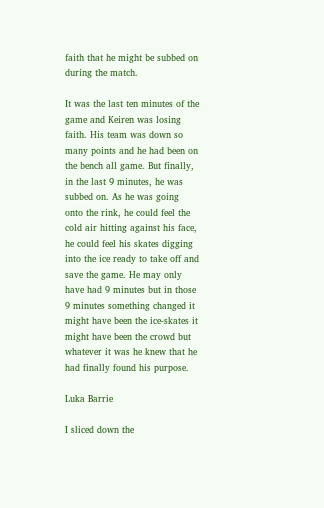faith that he might be subbed on during the match.

It was the last ten minutes of the game and Keiren was losing faith. His team was down so many points and he had been on the bench all game. But finally, in the last 9 minutes, he was subbed on. As he was going onto the rink, he could feel the cold air hitting against his face, he could feel his skates digging into the ice ready to take off and save the game. He may only have had 9 minutes but in those 9 minutes something changed it might have been the ice-skates it might have been the crowd but whatever it was he knew that he had finally found his purpose.

Luka Barrie

I sliced down the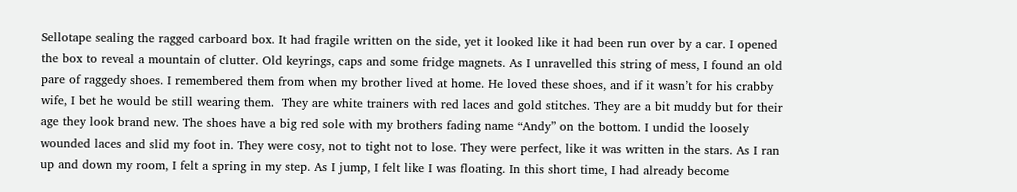Sellotape sealing the ragged carboard box. It had fragile written on the side, yet it looked like it had been run over by a car. I opened the box to reveal a mountain of clutter. Old keyrings, caps and some fridge magnets. As I unravelled this string of mess, I found an old pare of raggedy shoes. I remembered them from when my brother lived at home. He loved these shoes, and if it wasn’t for his crabby wife, I bet he would be still wearing them.  They are white trainers with red laces and gold stitches. They are a bit muddy but for their age they look brand new. The shoes have a big red sole with my brothers fading name “Andy” on the bottom. I undid the loosely wounded laces and slid my foot in. They were cosy, not to tight not to lose. They were perfect, like it was written in the stars. As I ran up and down my room, I felt a spring in my step. As I jump, I felt like I was floating. In this short time, I had already become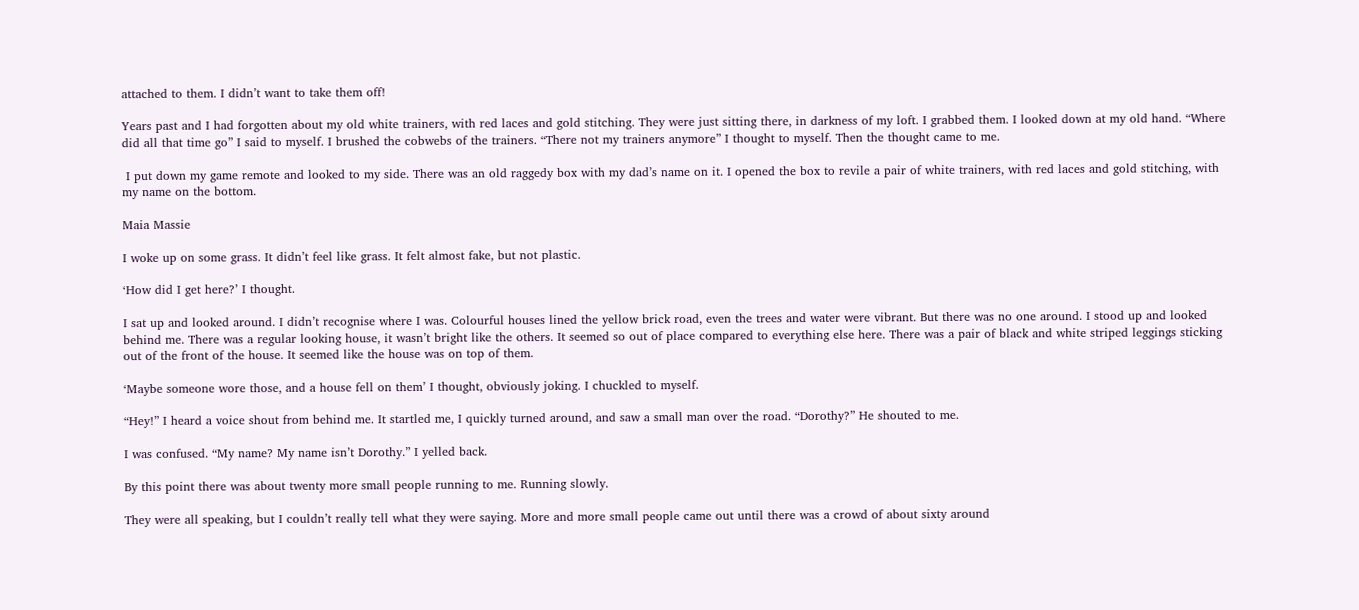attached to them. I didn’t want to take them off!

Years past and I had forgotten about my old white trainers, with red laces and gold stitching. They were just sitting there, in darkness of my loft. I grabbed them. I looked down at my old hand. “Where did all that time go” I said to myself. I brushed the cobwebs of the trainers. “There not my trainers anymore” I thought to myself. Then the thought came to me.

 I put down my game remote and looked to my side. There was an old raggedy box with my dad’s name on it. I opened the box to revile a pair of white trainers, with red laces and gold stitching, with my name on the bottom.

Maia Massie

I woke up on some grass. It didn’t feel like grass. It felt almost fake, but not plastic.

‘How did I get here?’ I thought.

I sat up and looked around. I didn’t recognise where I was. Colourful houses lined the yellow brick road, even the trees and water were vibrant. But there was no one around. I stood up and looked behind me. There was a regular looking house, it wasn’t bright like the others. It seemed so out of place compared to everything else here. There was a pair of black and white striped leggings sticking out of the front of the house. It seemed like the house was on top of them.

‘Maybe someone wore those, and a house fell on them’ I thought, obviously joking. I chuckled to myself.

“Hey!” I heard a voice shout from behind me. It startled me, I quickly turned around, and saw a small man over the road. “Dorothy?” He shouted to me.

I was confused. “My name? My name isn’t Dorothy.” I yelled back.

By this point there was about twenty more small people running to me. Running slowly.

They were all speaking, but I couldn’t really tell what they were saying. More and more small people came out until there was a crowd of about sixty around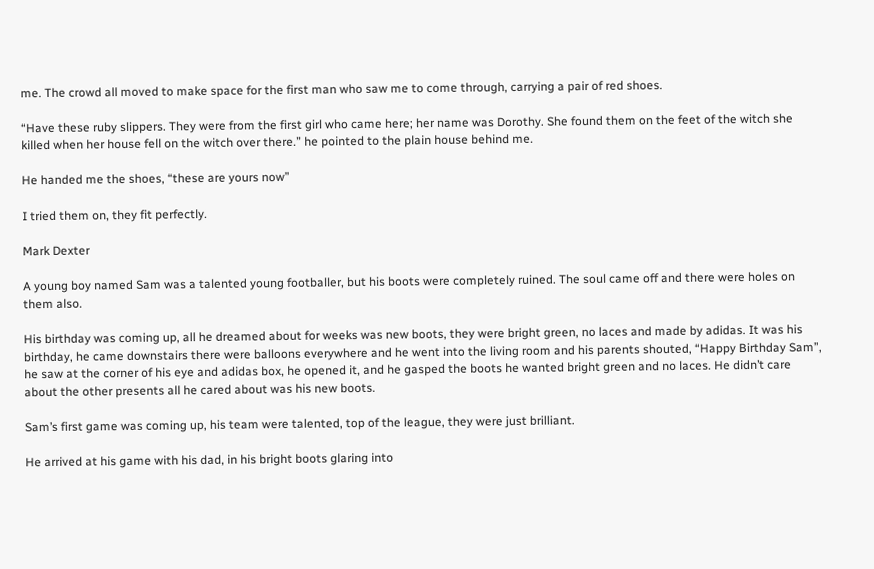me. The crowd all moved to make space for the first man who saw me to come through, carrying a pair of red shoes.

“Have these ruby slippers. They were from the first girl who came here; her name was Dorothy. She found them on the feet of the witch she killed when her house fell on the witch over there.” he pointed to the plain house behind me.

He handed me the shoes, “these are yours now”

I tried them on, they fit perfectly.

Mark Dexter

A young boy named Sam was a talented young footballer, but his boots were completely ruined. The soul came off and there were holes on them also.

His birthday was coming up, all he dreamed about for weeks was new boots, they were bright green, no laces and made by adidas. It was his birthday, he came downstairs there were balloons everywhere and he went into the living room and his parents shouted, “Happy Birthday Sam”, he saw at the corner of his eye and adidas box, he opened it, and he gasped the boots he wanted bright green and no laces. He didn’t care about the other presents all he cared about was his new boots.

Sam’s first game was coming up, his team were talented, top of the league, they were just brilliant.

He arrived at his game with his dad, in his bright boots glaring into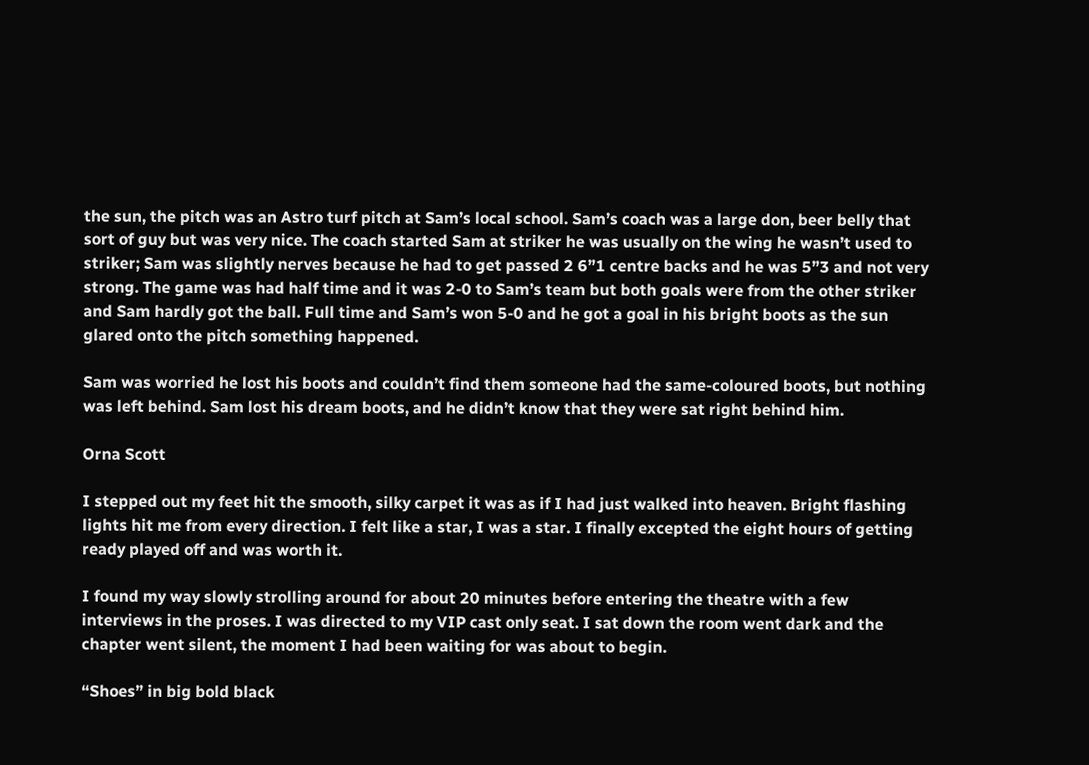the sun, the pitch was an Astro turf pitch at Sam’s local school. Sam’s coach was a large don, beer belly that sort of guy but was very nice. The coach started Sam at striker he was usually on the wing he wasn’t used to striker; Sam was slightly nerves because he had to get passed 2 6”1 centre backs and he was 5”3 and not very strong. The game was had half time and it was 2-0 to Sam’s team but both goals were from the other striker and Sam hardly got the ball. Full time and Sam’s won 5-0 and he got a goal in his bright boots as the sun glared onto the pitch something happened.

Sam was worried he lost his boots and couldn’t find them someone had the same-coloured boots, but nothing was left behind. Sam lost his dream boots, and he didn’t know that they were sat right behind him.

Orna Scott

I stepped out my feet hit the smooth, silky carpet it was as if I had just walked into heaven. Bright flashing lights hit me from every direction. I felt like a star, I was a star. I finally excepted the eight hours of getting ready played off and was worth it.

I found my way slowly strolling around for about 20 minutes before entering the theatre with a few interviews in the proses. I was directed to my VIP cast only seat. I sat down the room went dark and the chapter went silent, the moment I had been waiting for was about to begin.

“Shoes” in big bold black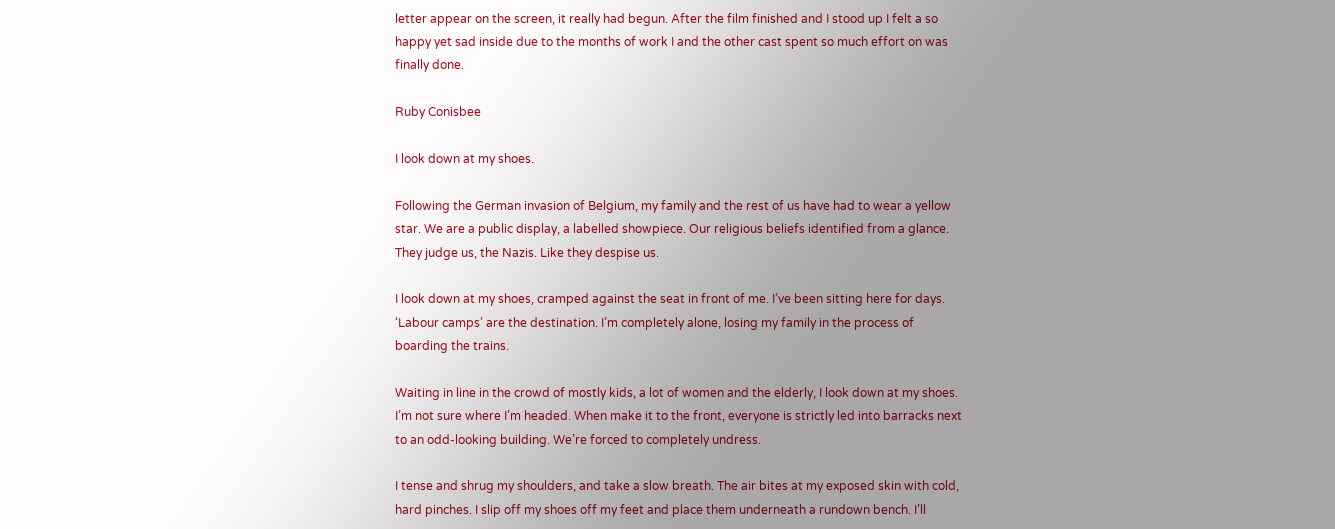letter appear on the screen, it really had begun. After the film finished and I stood up I felt a so happy yet sad inside due to the months of work I and the other cast spent so much effort on was finally done.

Ruby Conisbee

I look down at my shoes.

Following the German invasion of Belgium, my family and the rest of us have had to wear a yellow star. We are a public display, a labelled showpiece. Our religious beliefs identified from a glance. They judge us, the Nazis. Like they despise us.

I look down at my shoes, cramped against the seat in front of me. I’ve been sitting here for days. ‘Labour camps’ are the destination. I’m completely alone, losing my family in the process of boarding the trains.

Waiting in line in the crowd of mostly kids, a lot of women and the elderly, I look down at my shoes. I’m not sure where I’m headed. When make it to the front, everyone is strictly led into barracks next to an odd-looking building. We’re forced to completely undress.

I tense and shrug my shoulders, and take a slow breath. The air bites at my exposed skin with cold, hard pinches. I slip off my shoes off my feet and place them underneath a rundown bench. I’ll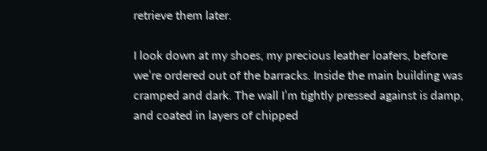retrieve them later.

I look down at my shoes, my precious leather loafers, before we’re ordered out of the barracks. Inside the main building was cramped and dark. The wall I’m tightly pressed against is damp, and coated in layers of chipped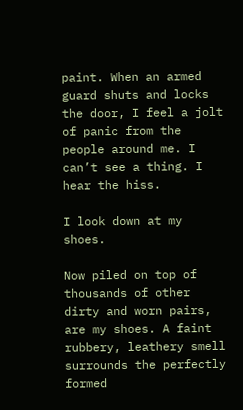paint. When an armed guard shuts and locks the door, I feel a jolt of panic from the people around me. I can’t see a thing. I hear the hiss.

I look down at my shoes.

Now piled on top of thousands of other dirty and worn pairs, are my shoes. A faint rubbery, leathery smell surrounds the perfectly formed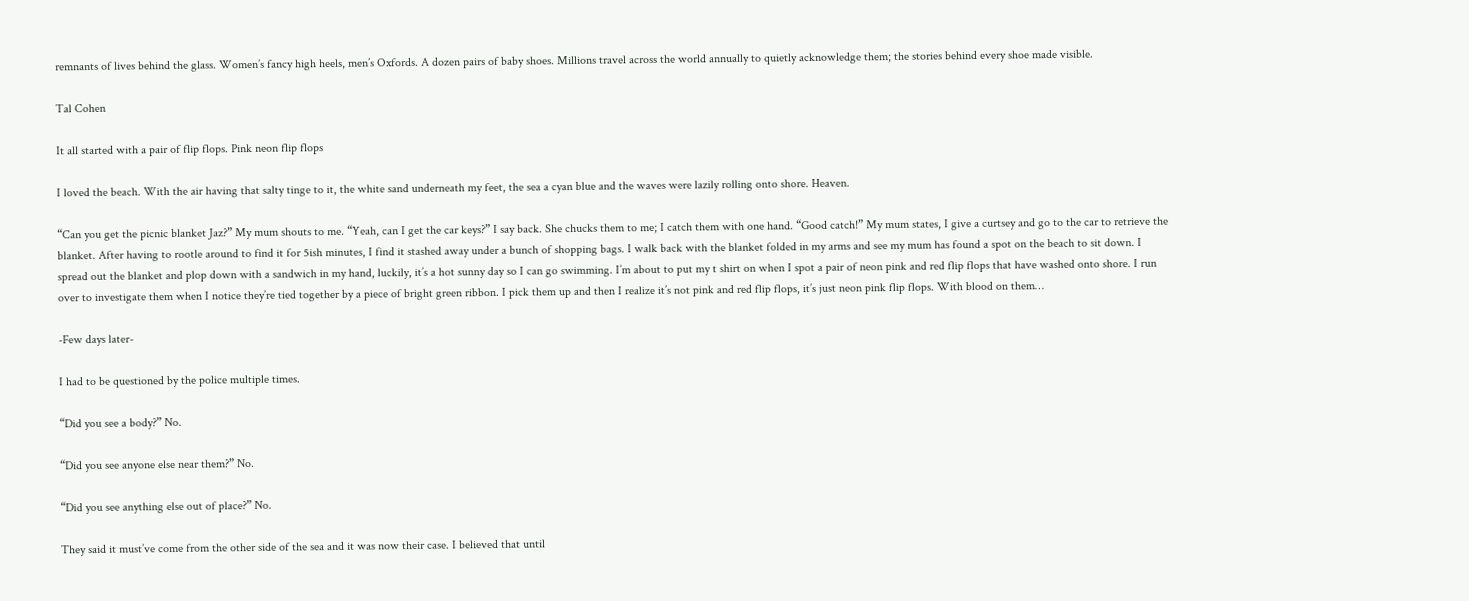remnants of lives behind the glass. Women’s fancy high heels, men’s Oxfords. A dozen pairs of baby shoes. Millions travel across the world annually to quietly acknowledge them; the stories behind every shoe made visible.

Tal Cohen

It all started with a pair of flip flops. Pink neon flip flops

I loved the beach. With the air having that salty tinge to it, the white sand underneath my feet, the sea a cyan blue and the waves were lazily rolling onto shore. Heaven.

“Can you get the picnic blanket Jaz?” My mum shouts to me. “Yeah, can I get the car keys?” I say back. She chucks them to me; I catch them with one hand. “Good catch!” My mum states, I give a curtsey and go to the car to retrieve the blanket. After having to rootle around to find it for 5ish minutes, I find it stashed away under a bunch of shopping bags. I walk back with the blanket folded in my arms and see my mum has found a spot on the beach to sit down. I spread out the blanket and plop down with a sandwich in my hand, luckily, it’s a hot sunny day so I can go swimming. I’m about to put my t shirt on when I spot a pair of neon pink and red flip flops that have washed onto shore. I run over to investigate them when I notice they’re tied together by a piece of bright green ribbon. I pick them up and then I realize it’s not pink and red flip flops, it’s just neon pink flip flops. With blood on them…

-Few days later-

I had to be questioned by the police multiple times.

“Did you see a body?” No.

“Did you see anyone else near them?” No.

“Did you see anything else out of place?” No.

They said it must’ve come from the other side of the sea and it was now their case. I believed that until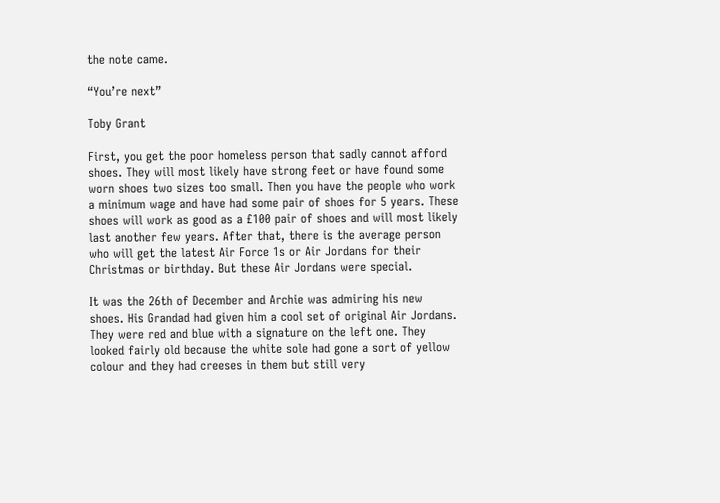the note came.

“You’re next”

Toby Grant

First, you get the poor homeless person that sadly cannot afford shoes. They will most likely have strong feet or have found some worn shoes two sizes too small. Then you have the people who work a minimum wage and have had some pair of shoes for 5 years. These shoes will work as good as a £100 pair of shoes and will most likely last another few years. After that, there is the average person who will get the latest Air Force 1s or Air Jordans for their Christmas or birthday. But these Air Jordans were special.

It was the 26th of December and Archie was admiring his new shoes. His Grandad had given him a cool set of original Air Jordans. They were red and blue with a signature on the left one. They looked fairly old because the white sole had gone a sort of yellow colour and they had creeses in them but still very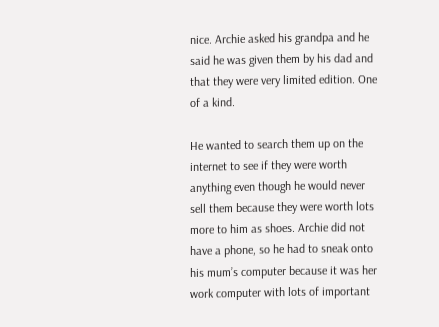nice. Archie asked his grandpa and he said he was given them by his dad and that they were very limited edition. One of a kind.

He wanted to search them up on the internet to see if they were worth anything even though he would never sell them because they were worth lots more to him as shoes. Archie did not have a phone, so he had to sneak onto his mum’s computer because it was her work computer with lots of important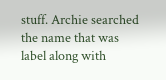stuff. Archie searched the name that was label along with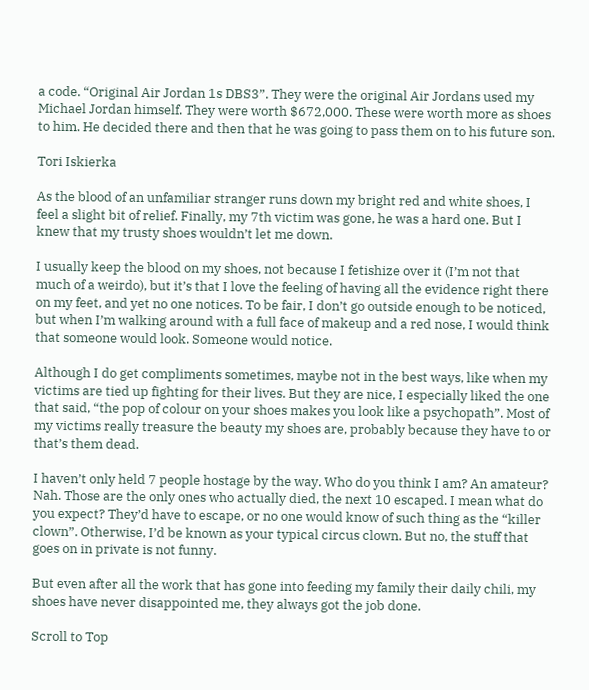a code. “Original Air Jordan 1s DBS3”. They were the original Air Jordans used my Michael Jordan himself. They were worth $672,000. These were worth more as shoes to him. He decided there and then that he was going to pass them on to his future son.

Tori Iskierka

As the blood of an unfamiliar stranger runs down my bright red and white shoes, I feel a slight bit of relief. Finally, my 7th victim was gone, he was a hard one. But I knew that my trusty shoes wouldn’t let me down.

I usually keep the blood on my shoes, not because I fetishize over it (I’m not that much of a weirdo), but it’s that I love the feeling of having all the evidence right there on my feet, and yet no one notices. To be fair, I don’t go outside enough to be noticed, but when I’m walking around with a full face of makeup and a red nose, I would think that someone would look. Someone would notice.

Although I do get compliments sometimes, maybe not in the best ways, like when my victims are tied up fighting for their lives. But they are nice, I especially liked the one that said, “the pop of colour on your shoes makes you look like a psychopath”. Most of my victims really treasure the beauty my shoes are, probably because they have to or that’s them dead.

I haven’t only held 7 people hostage by the way. Who do you think I am? An amateur? Nah. Those are the only ones who actually died, the next 10 escaped. I mean what do you expect? They’d have to escape, or no one would know of such thing as the “killer clown”. Otherwise, I’d be known as your typical circus clown. But no, the stuff that goes on in private is not funny.

But even after all the work that has gone into feeding my family their daily chili, my shoes have never disappointed me, they always got the job done.

Scroll to Top